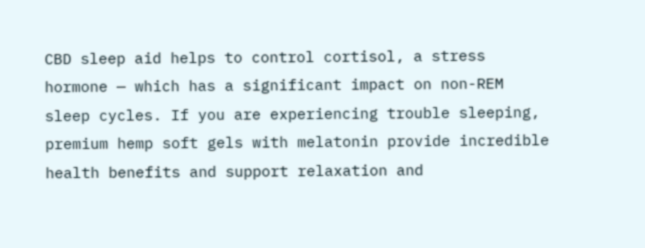CBD sleep aid helps to control cortisol, a stress hormone — which has a significant impact on non-REM sleep cycles. If you are experiencing trouble sleeping, premium hemp soft gels with melatonin provide incredible health benefits and support relaxation and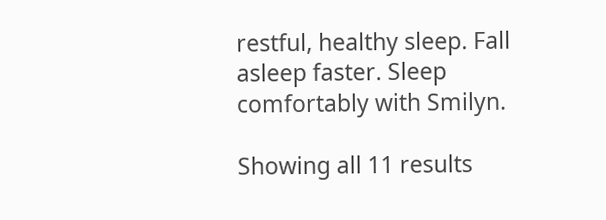restful, healthy sleep. Fall asleep faster. Sleep comfortably with Smilyn.

Showing all 11 results